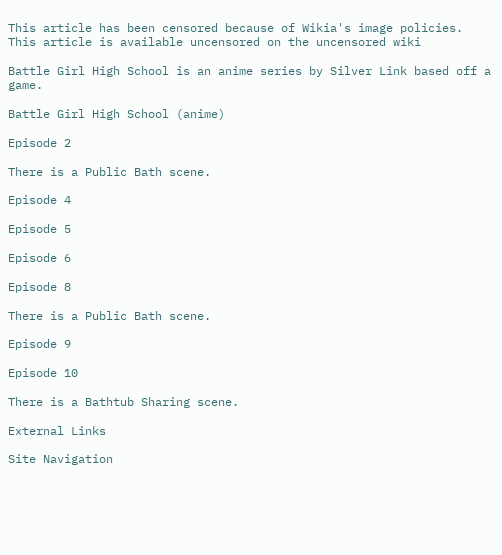This article has been censored because of Wikia's image policies.
This article is available uncensored on the uncensored wiki

Battle Girl High School is an anime series by Silver Link based off a game.

Battle Girl High School (anime)

Episode 2

There is a Public Bath scene.

Episode 4

Episode 5

Episode 6

Episode 8

There is a Public Bath scene.

Episode 9

Episode 10

There is a Bathtub Sharing scene.

External Links

Site Navigation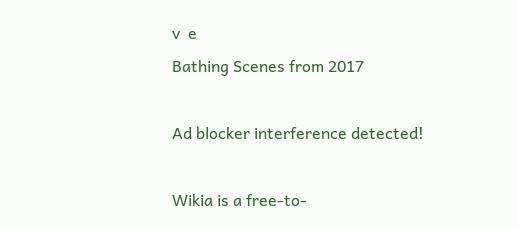v  e
Bathing Scenes from 2017

Ad blocker interference detected!

Wikia is a free-to-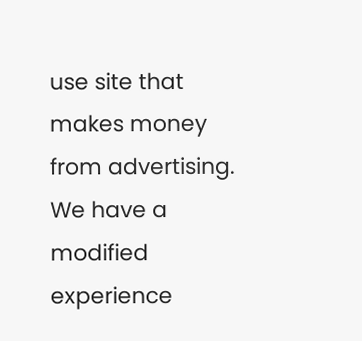use site that makes money from advertising. We have a modified experience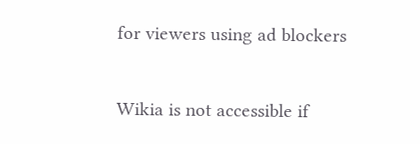for viewers using ad blockers

Wikia is not accessible if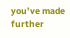you’ve made further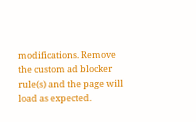modifications. Remove the custom ad blocker rule(s) and the page will load as expected.